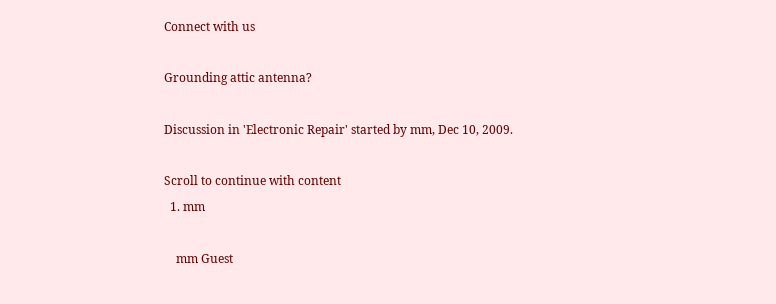Connect with us

Grounding attic antenna?

Discussion in 'Electronic Repair' started by mm, Dec 10, 2009.

Scroll to continue with content
  1. mm

    mm Guest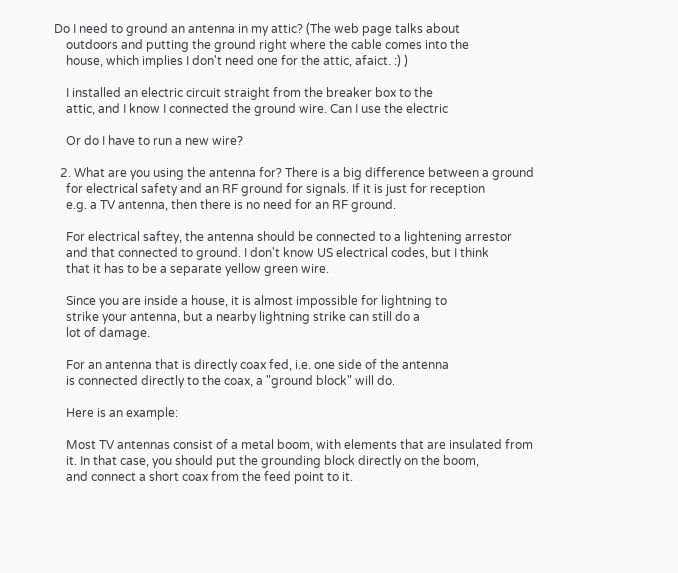Do I need to ground an antenna in my attic? (The web page talks about
    outdoors and putting the ground right where the cable comes into the
    house, which implies I don't need one for the attic, afaict. :) )

    I installed an electric circuit straight from the breaker box to the
    attic, and I know I connected the ground wire. Can I use the electric

    Or do I have to run a new wire?

  2. What are you using the antenna for? There is a big difference between a ground
    for electrical safety and an RF ground for signals. If it is just for reception
    e.g. a TV antenna, then there is no need for an RF ground.

    For electrical saftey, the antenna should be connected to a lightening arrestor
    and that connected to ground. I don't know US electrical codes, but I think
    that it has to be a separate yellow green wire.

    Since you are inside a house, it is almost impossible for lightning to
    strike your antenna, but a nearby lightning strike can still do a
    lot of damage.

    For an antenna that is directly coax fed, i.e. one side of the antenna
    is connected directly to the coax, a "ground block" will do.

    Here is an example:

    Most TV antennas consist of a metal boom, with elements that are insulated from
    it. In that case, you should put the grounding block directly on the boom,
    and connect a short coax from the feed point to it.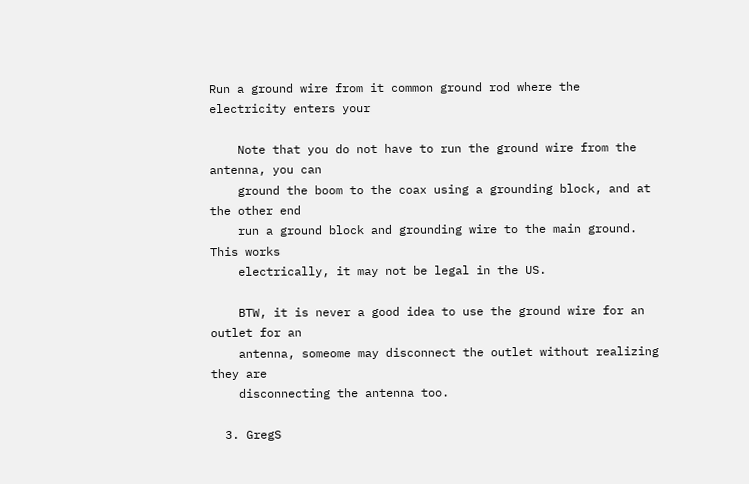Run a ground wire from it common ground rod where the electricity enters your

    Note that you do not have to run the ground wire from the antenna, you can
    ground the boom to the coax using a grounding block, and at the other end
    run a ground block and grounding wire to the main ground. This works
    electrically, it may not be legal in the US.

    BTW, it is never a good idea to use the ground wire for an outlet for an
    antenna, someome may disconnect the outlet without realizing they are
    disconnecting the antenna too.

  3. GregS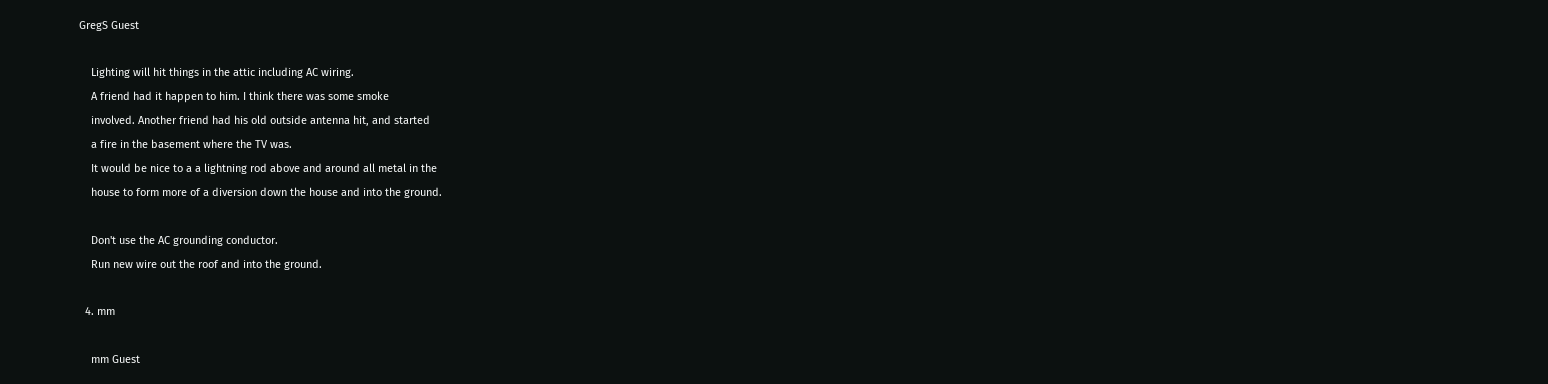GregS Guest

    Lighting will hit things in the attic including AC wiring.
    A friend had it happen to him. I think there was some smoke
    involved. Another friend had his old outside antenna hit, and started
    a fire in the basement where the TV was.
    It would be nice to a a lightning rod above and around all metal in the
    house to form more of a diversion down the house and into the ground.

    Don't use the AC grounding conductor.
    Run new wire out the roof and into the ground.

  4. mm

    mm Guest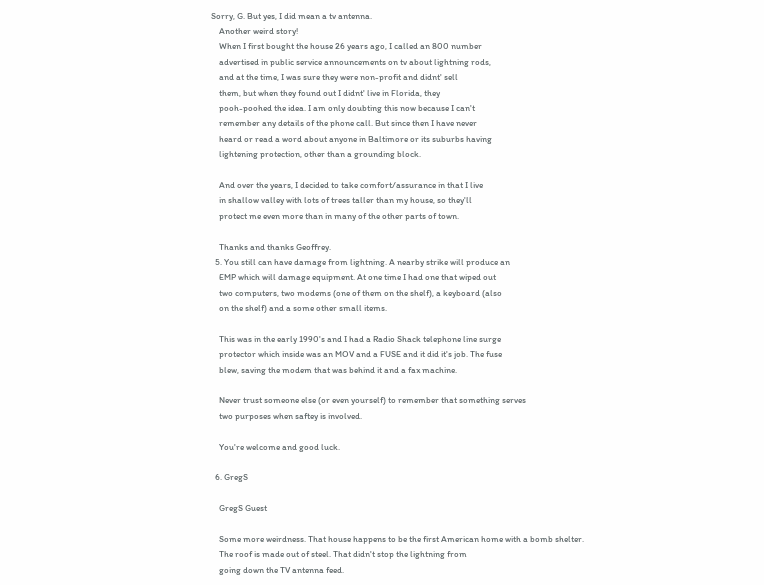Sorry, G. But yes, I did mean a tv antenna.
    Another weird story!
    When I first bought the house 26 years ago, I called an 800 number
    advertised in public service announcements on tv about lightning rods,
    and at the time, I was sure they were non-profit and didnt' sell
    them, but when they found out I didnt' live in Florida, they
    pooh-poohed the idea. I am only doubting this now because I can't
    remember any details of the phone call. But since then I have never
    heard or read a word about anyone in Baltimore or its suburbs having
    lightening protection, other than a grounding block.

    And over the years, I decided to take comfort/assurance in that I live
    in shallow valley with lots of trees taller than my house, so they'll
    protect me even more than in many of the other parts of town.

    Thanks and thanks Geoffrey.
  5. You still can have damage from lightning. A nearby strike will produce an
    EMP which will damage equipment. At one time I had one that wiped out
    two computers, two modems (one of them on the shelf), a keyboard (also
    on the shelf) and a some other small items.

    This was in the early 1990's and I had a Radio Shack telephone line surge
    protector which inside was an MOV and a FUSE and it did it's job. The fuse
    blew, saving the modem that was behind it and a fax machine.

    Never trust someone else (or even yourself) to remember that something serves
    two purposes when saftey is involved.

    You're welcome and good luck.

  6. GregS

    GregS Guest

    Some more weirdness. That house happens to be the first American home with a bomb shelter.
    The roof is made out of steel. That didn't stop the lightning from
    going down the TV antenna feed.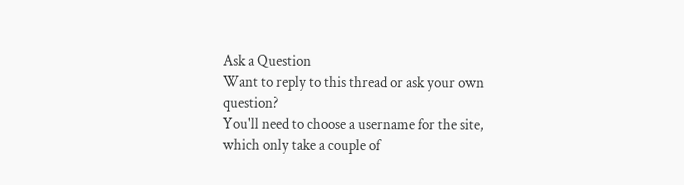Ask a Question
Want to reply to this thread or ask your own question?
You'll need to choose a username for the site, which only take a couple of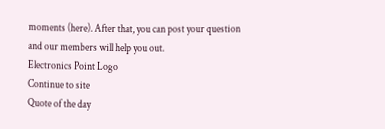moments (here). After that, you can post your question and our members will help you out.
Electronics Point Logo
Continue to site
Quote of the day